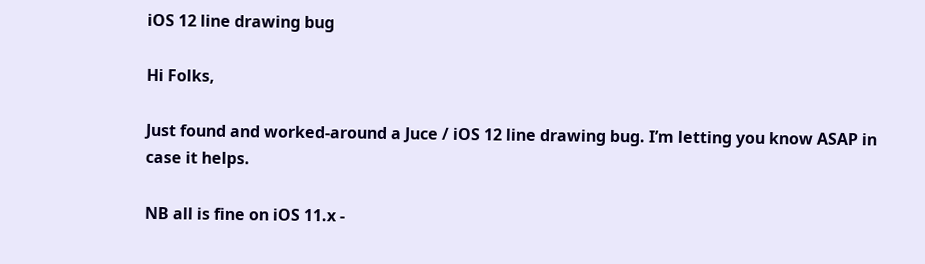iOS 12 line drawing bug

Hi Folks,

Just found and worked-around a Juce / iOS 12 line drawing bug. I’m letting you know ASAP in case it helps.

NB all is fine on iOS 11.x -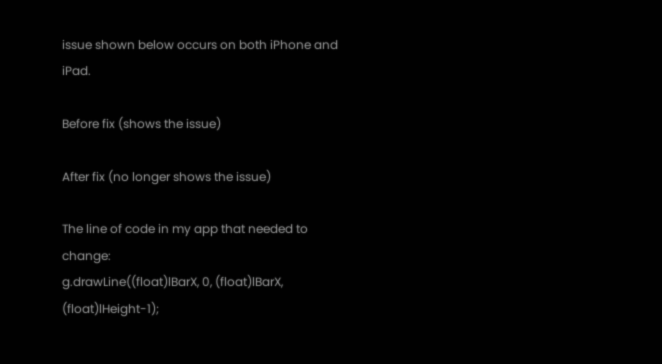issue shown below occurs on both iPhone and iPad.

Before fix (shows the issue)

After fix (no longer shows the issue)

The line of code in my app that needed to change:
g.drawLine((float)lBarX, 0, (float)lBarX, (float)lHeight-1);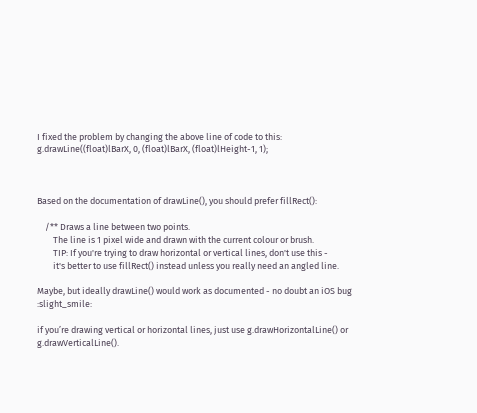I fixed the problem by changing the above line of code to this:
g.drawLine((float)lBarX, 0, (float)lBarX, (float)lHeight-1, 1);



Based on the documentation of drawLine(), you should prefer fillRect():

    /** Draws a line between two points.
        The line is 1 pixel wide and drawn with the current colour or brush.
        TIP: If you're trying to draw horizontal or vertical lines, don't use this -
        it's better to use fillRect() instead unless you really need an angled line.

Maybe, but ideally drawLine() would work as documented - no doubt an iOS bug :slight_smile:

if you’re drawing vertical or horizontal lines, just use g.drawHorizontalLine() or g.drawVerticalLine().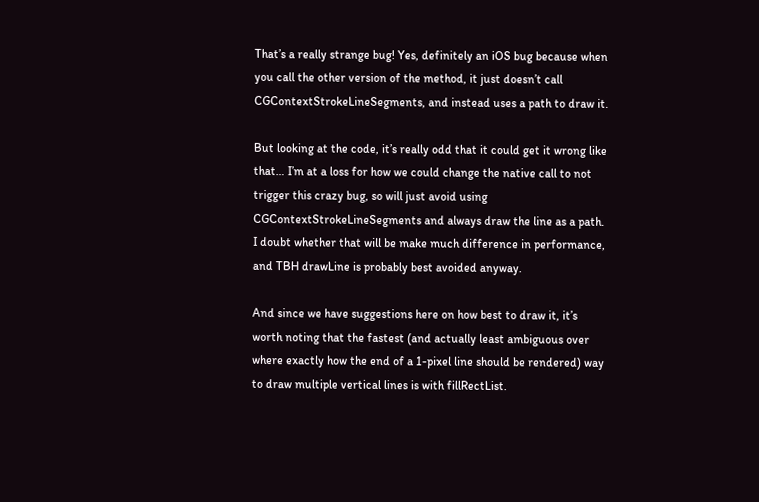That’s a really strange bug! Yes, definitely an iOS bug because when you call the other version of the method, it just doesn’t call CGContextStrokeLineSegments, and instead uses a path to draw it.

But looking at the code, it’s really odd that it could get it wrong like that… I’m at a loss for how we could change the native call to not trigger this crazy bug, so will just avoid using CGContextStrokeLineSegments and always draw the line as a path. I doubt whether that will be make much difference in performance, and TBH drawLine is probably best avoided anyway.

And since we have suggestions here on how best to draw it, it’s worth noting that the fastest (and actually least ambiguous over where exactly how the end of a 1-pixel line should be rendered) way to draw multiple vertical lines is with fillRectList.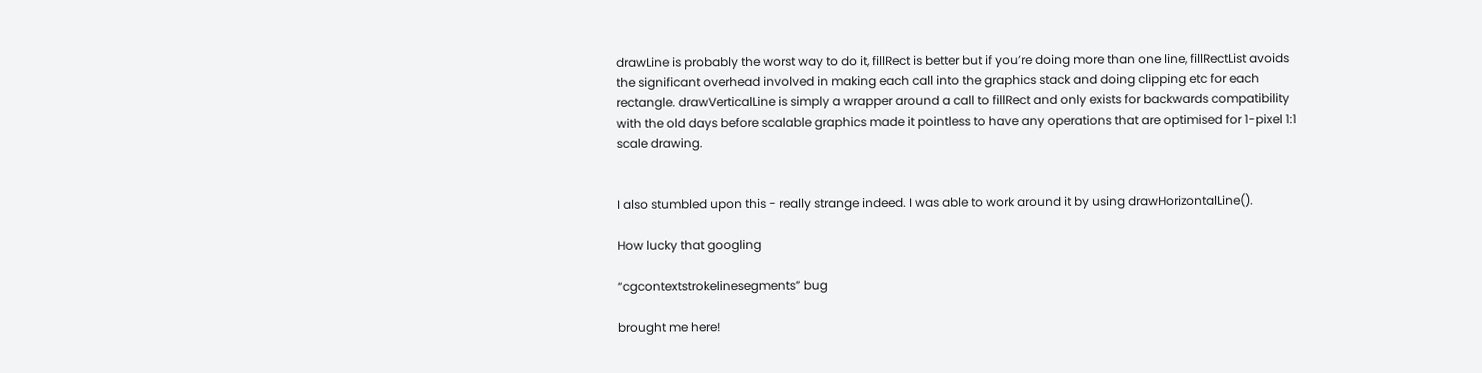drawLine is probably the worst way to do it, fillRect is better but if you’re doing more than one line, fillRectList avoids the significant overhead involved in making each call into the graphics stack and doing clipping etc for each rectangle. drawVerticalLine is simply a wrapper around a call to fillRect and only exists for backwards compatibility with the old days before scalable graphics made it pointless to have any operations that are optimised for 1-pixel 1:1 scale drawing.


I also stumbled upon this - really strange indeed. I was able to work around it by using drawHorizontalLine().

How lucky that googling

“cgcontextstrokelinesegments” bug

brought me here!